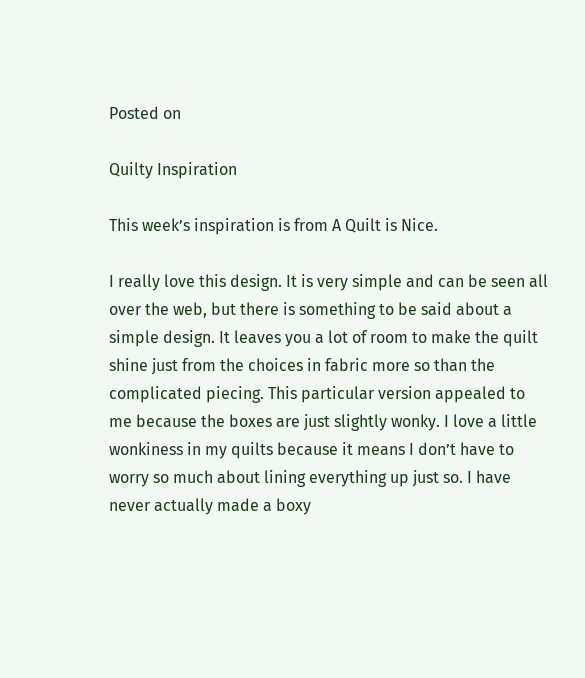Posted on

Quilty Inspiration

This week’s inspiration is from A Quilt is Nice.

I really love this design. It is very simple and can be seen all over the web, but there is something to be said about a simple design. It leaves you a lot of room to make the quilt shine just from the choices in fabric more so than the complicated piecing. This particular version appealed to me because the boxes are just slightly wonky. I love a little wonkiness in my quilts because it means I don’t have to worry so much about lining everything up just so. I have never actually made a boxy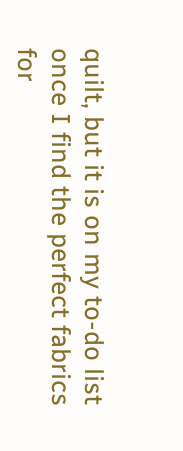quilt, but it is on my to-do list once I find the perfect fabrics for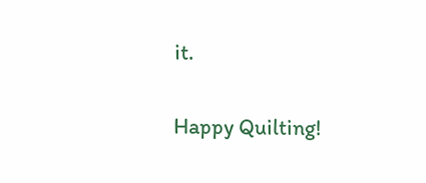it.

Happy Quilting!